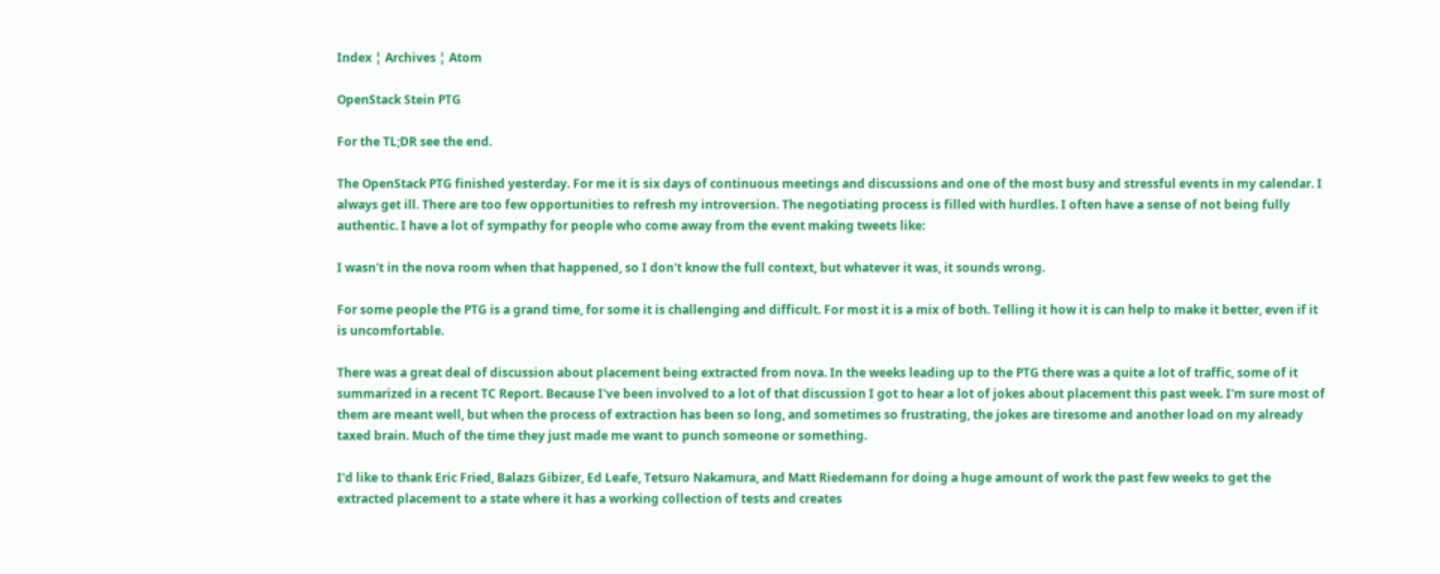Index ¦ Archives ¦ Atom

OpenStack Stein PTG

For the TL;DR see the end.

The OpenStack PTG finished yesterday. For me it is six days of continuous meetings and discussions and one of the most busy and stressful events in my calendar. I always get ill. There are too few opportunities to refresh my introversion. The negotiating process is filled with hurdles. I often have a sense of not being fully authentic. I have a lot of sympathy for people who come away from the event making tweets like:

I wasn't in the nova room when that happened, so I don't know the full context, but whatever it was, it sounds wrong.

For some people the PTG is a grand time, for some it is challenging and difficult. For most it is a mix of both. Telling it how it is can help to make it better, even if it is uncomfortable.

There was a great deal of discussion about placement being extracted from nova. In the weeks leading up to the PTG there was a quite a lot of traffic, some of it summarized in a recent TC Report. Because I've been involved to a lot of that discussion I got to hear a lot of jokes about placement this past week. I'm sure most of them are meant well, but when the process of extraction has been so long, and sometimes so frustrating, the jokes are tiresome and another load on my already taxed brain. Much of the time they just made me want to punch someone or something.

I'd like to thank Eric Fried, Balazs Gibizer, Ed Leafe, Tetsuro Nakamura, and Matt Riedemann for doing a huge amount of work the past few weeks to get the extracted placement to a state where it has a working collection of tests and creates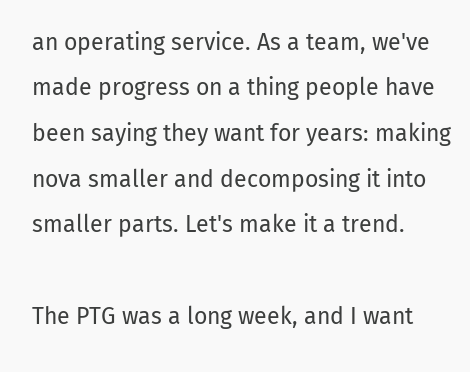an operating service. As a team, we've made progress on a thing people have been saying they want for years: making nova smaller and decomposing it into smaller parts. Let's make it a trend.

The PTG was a long week, and I want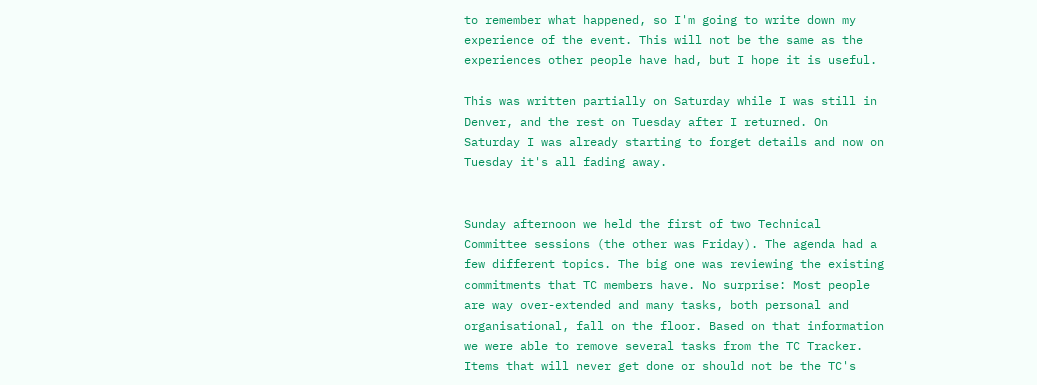to remember what happened, so I'm going to write down my experience of the event. This will not be the same as the experiences other people have had, but I hope it is useful.

This was written partially on Saturday while I was still in Denver, and the rest on Tuesday after I returned. On Saturday I was already starting to forget details and now on Tuesday it's all fading away.


Sunday afternoon we held the first of two Technical Committee sessions (the other was Friday). The agenda had a few different topics. The big one was reviewing the existing commitments that TC members have. No surprise: Most people are way over-extended and many tasks, both personal and organisational, fall on the floor. Based on that information we were able to remove several tasks from the TC Tracker. Items that will never get done or should not be the TC's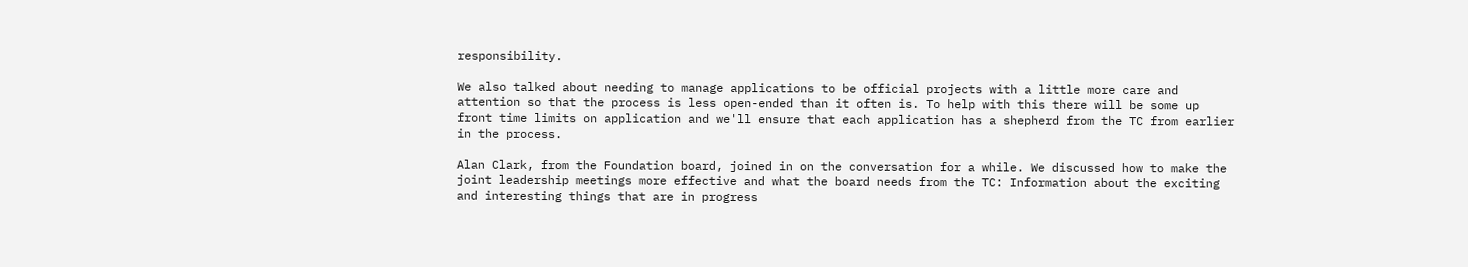responsibility.

We also talked about needing to manage applications to be official projects with a little more care and attention so that the process is less open-ended than it often is. To help with this there will be some up front time limits on application and we'll ensure that each application has a shepherd from the TC from earlier in the process.

Alan Clark, from the Foundation board, joined in on the conversation for a while. We discussed how to make the joint leadership meetings more effective and what the board needs from the TC: Information about the exciting and interesting things that are in progress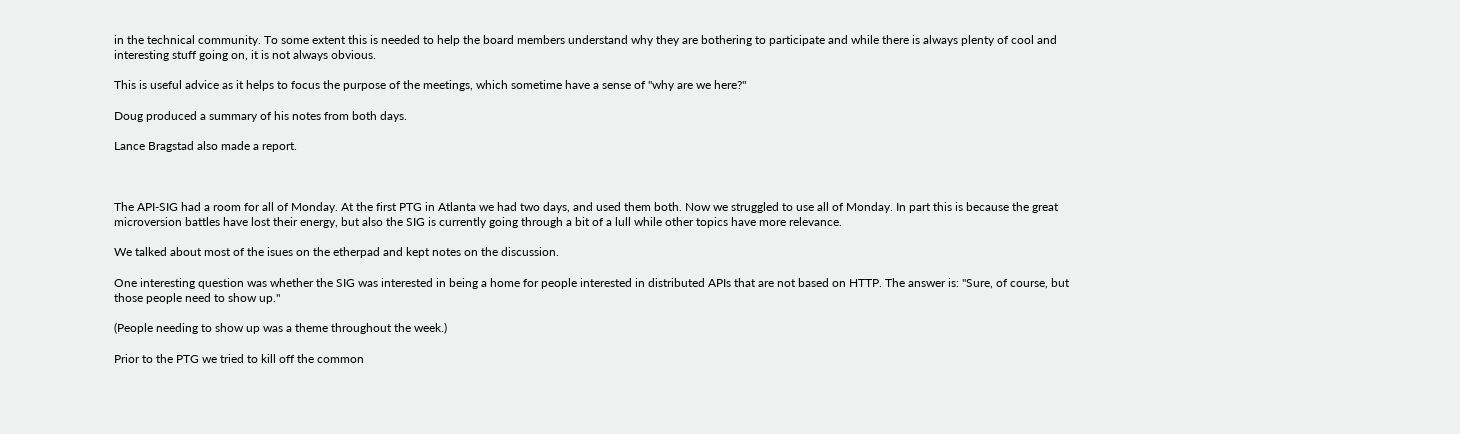in the technical community. To some extent this is needed to help the board members understand why they are bothering to participate and while there is always plenty of cool and interesting stuff going on, it is not always obvious.

This is useful advice as it helps to focus the purpose of the meetings, which sometime have a sense of "why are we here?"

Doug produced a summary of his notes from both days.

Lance Bragstad also made a report.



The API-SIG had a room for all of Monday. At the first PTG in Atlanta we had two days, and used them both. Now we struggled to use all of Monday. In part this is because the great microversion battles have lost their energy, but also the SIG is currently going through a bit of a lull while other topics have more relevance.

We talked about most of the isues on the etherpad and kept notes on the discussion.

One interesting question was whether the SIG was interested in being a home for people interested in distributed APIs that are not based on HTTP. The answer is: "Sure, of course, but those people need to show up."

(People needing to show up was a theme throughout the week.)

Prior to the PTG we tried to kill off the common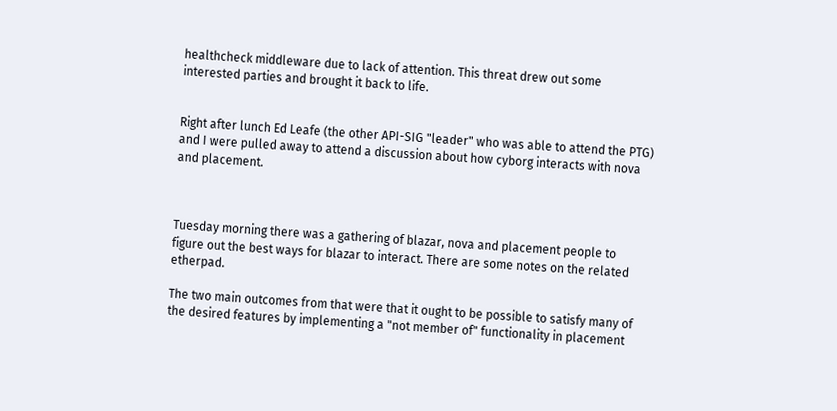healthcheck middleware due to lack of attention. This threat drew out some interested parties and brought it back to life.


Right after lunch Ed Leafe (the other API-SIG "leader" who was able to attend the PTG) and I were pulled away to attend a discussion about how cyborg interacts with nova and placement.



Tuesday morning there was a gathering of blazar, nova and placement people to figure out the best ways for blazar to interact. There are some notes on the related etherpad.

The two main outcomes from that were that it ought to be possible to satisfy many of the desired features by implementing a "not member of" functionality in placement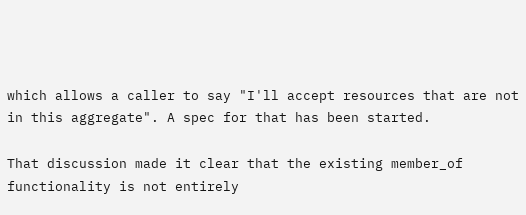which allows a caller to say "I'll accept resources that are not in this aggregate". A spec for that has been started.

That discussion made it clear that the existing member_of functionality is not entirely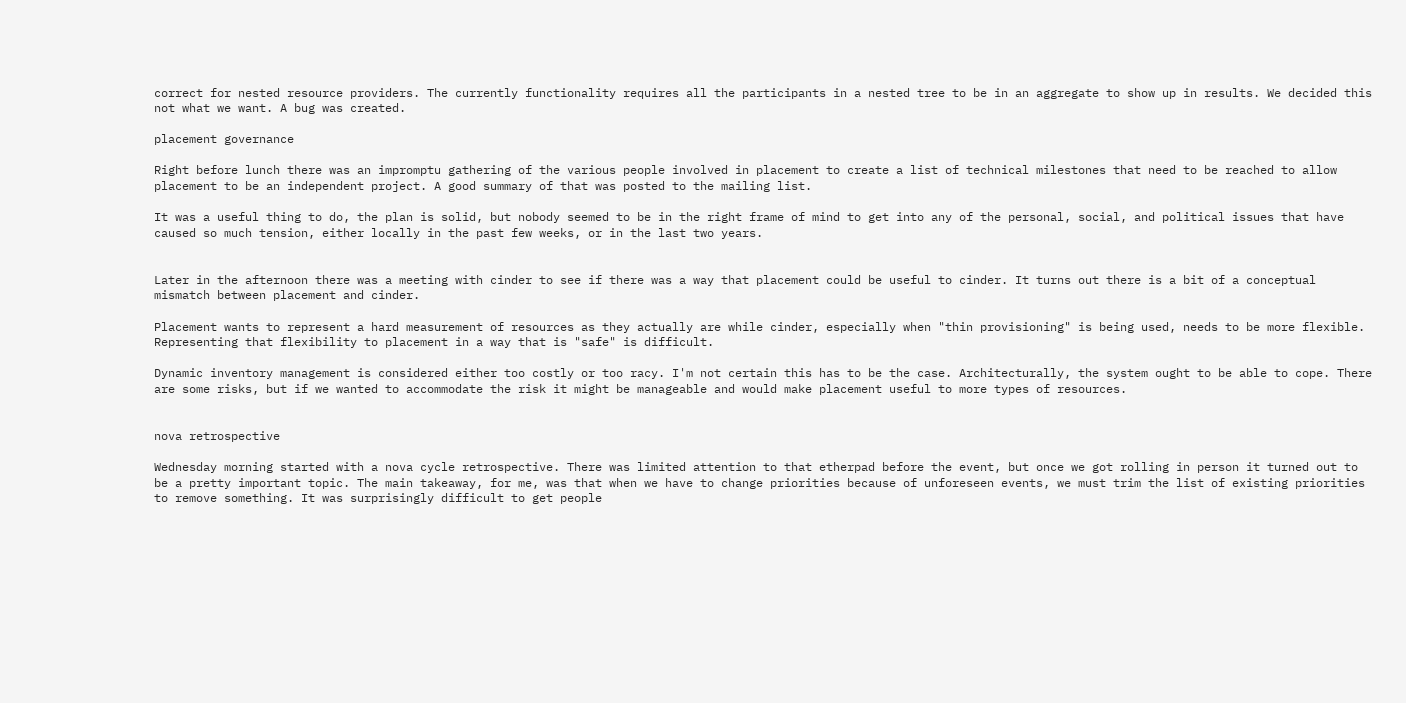correct for nested resource providers. The currently functionality requires all the participants in a nested tree to be in an aggregate to show up in results. We decided this not what we want. A bug was created.

placement governance

Right before lunch there was an impromptu gathering of the various people involved in placement to create a list of technical milestones that need to be reached to allow placement to be an independent project. A good summary of that was posted to the mailing list.

It was a useful thing to do, the plan is solid, but nobody seemed to be in the right frame of mind to get into any of the personal, social, and political issues that have caused so much tension, either locally in the past few weeks, or in the last two years.


Later in the afternoon there was a meeting with cinder to see if there was a way that placement could be useful to cinder. It turns out there is a bit of a conceptual mismatch between placement and cinder.

Placement wants to represent a hard measurement of resources as they actually are while cinder, especially when "thin provisioning" is being used, needs to be more flexible. Representing that flexibility to placement in a way that is "safe" is difficult.

Dynamic inventory management is considered either too costly or too racy. I'm not certain this has to be the case. Architecturally, the system ought to be able to cope. There are some risks, but if we wanted to accommodate the risk it might be manageable and would make placement useful to more types of resources.


nova retrospective

Wednesday morning started with a nova cycle retrospective. There was limited attention to that etherpad before the event, but once we got rolling in person it turned out to be a pretty important topic. The main takeaway, for me, was that when we have to change priorities because of unforeseen events, we must trim the list of existing priorities to remove something. It was surprisingly difficult to get people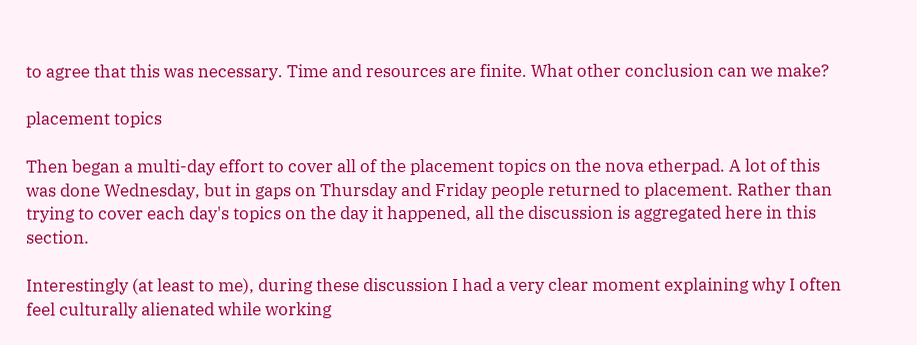to agree that this was necessary. Time and resources are finite. What other conclusion can we make?

placement topics

Then began a multi-day effort to cover all of the placement topics on the nova etherpad. A lot of this was done Wednesday, but in gaps on Thursday and Friday people returned to placement. Rather than trying to cover each day's topics on the day it happened, all the discussion is aggregated here in this section.

Interestingly (at least to me), during these discussion I had a very clear moment explaining why I often feel culturally alienated while working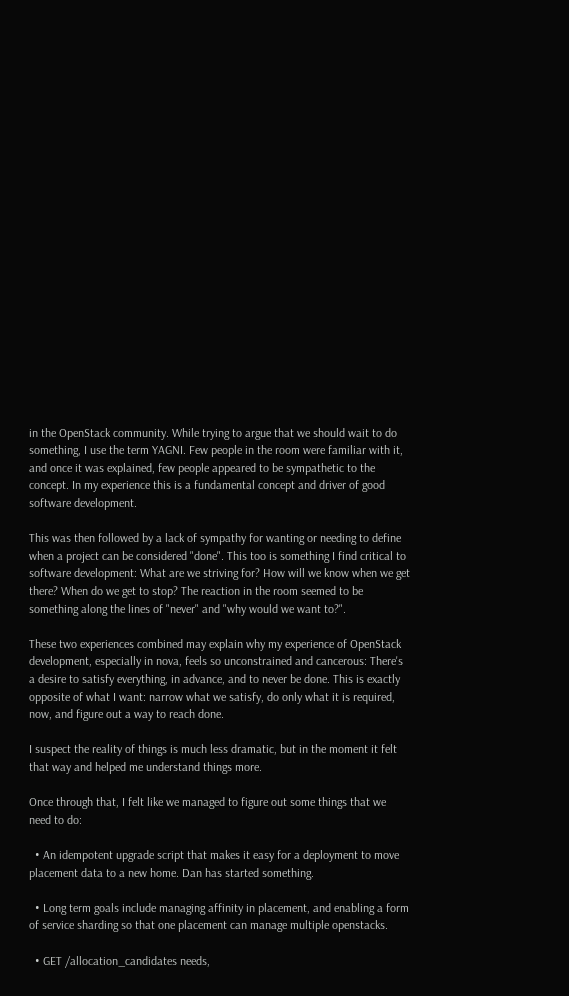in the OpenStack community. While trying to argue that we should wait to do something, I use the term YAGNI. Few people in the room were familiar with it, and once it was explained, few people appeared to be sympathetic to the concept. In my experience this is a fundamental concept and driver of good software development.

This was then followed by a lack of sympathy for wanting or needing to define when a project can be considered "done". This too is something I find critical to software development: What are we striving for? How will we know when we get there? When do we get to stop? The reaction in the room seemed to be something along the lines of "never" and "why would we want to?".

These two experiences combined may explain why my experience of OpenStack development, especially in nova, feels so unconstrained and cancerous: There's a desire to satisfy everything, in advance, and to never be done. This is exactly opposite of what I want: narrow what we satisfy, do only what it is required, now, and figure out a way to reach done.

I suspect the reality of things is much less dramatic, but in the moment it felt that way and helped me understand things more.

Once through that, I felt like we managed to figure out some things that we need to do:

  • An idempotent upgrade script that makes it easy for a deployment to move placement data to a new home. Dan has started something.

  • Long term goals include managing affinity in placement, and enabling a form of service sharding so that one placement can manage multiple openstacks.

  • GET /allocation_candidates needs,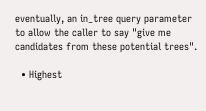eventually, an in_tree query parameter to allow the caller to say "give me candidates from these potential trees".

  • Highest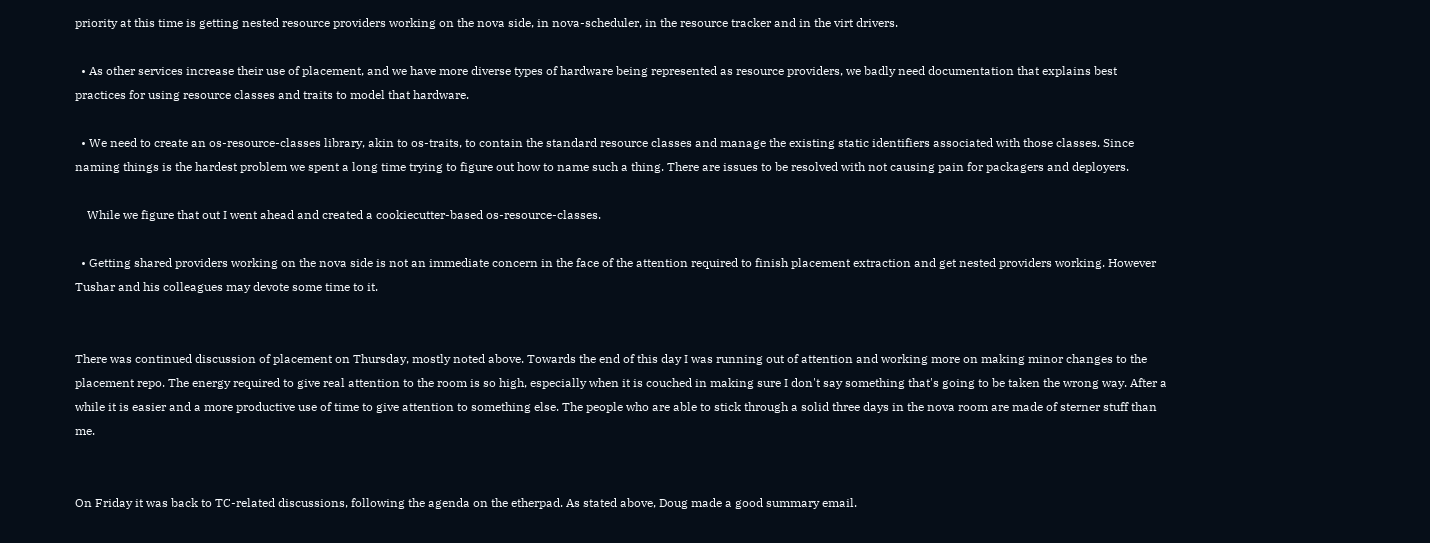priority at this time is getting nested resource providers working on the nova side, in nova-scheduler, in the resource tracker and in the virt drivers.

  • As other services increase their use of placement, and we have more diverse types of hardware being represented as resource providers, we badly need documentation that explains best practices for using resource classes and traits to model that hardware.

  • We need to create an os-resource-classes library, akin to os-traits, to contain the standard resource classes and manage the existing static identifiers associated with those classes. Since naming things is the hardest problem we spent a long time trying to figure out how to name such a thing. There are issues to be resolved with not causing pain for packagers and deployers.

    While we figure that out I went ahead and created a cookiecutter-based os-resource-classes.

  • Getting shared providers working on the nova side is not an immediate concern in the face of the attention required to finish placement extraction and get nested providers working. However Tushar and his colleagues may devote some time to it.


There was continued discussion of placement on Thursday, mostly noted above. Towards the end of this day I was running out of attention and working more on making minor changes to the placement repo. The energy required to give real attention to the room is so high, especially when it is couched in making sure I don't say something that's going to be taken the wrong way. After a while it is easier and a more productive use of time to give attention to something else. The people who are able to stick through a solid three days in the nova room are made of sterner stuff than me.


On Friday it was back to TC-related discussions, following the agenda on the etherpad. As stated above, Doug made a good summary email.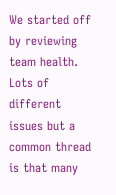We started off by reviewing team health. Lots of different issues but a common thread is that many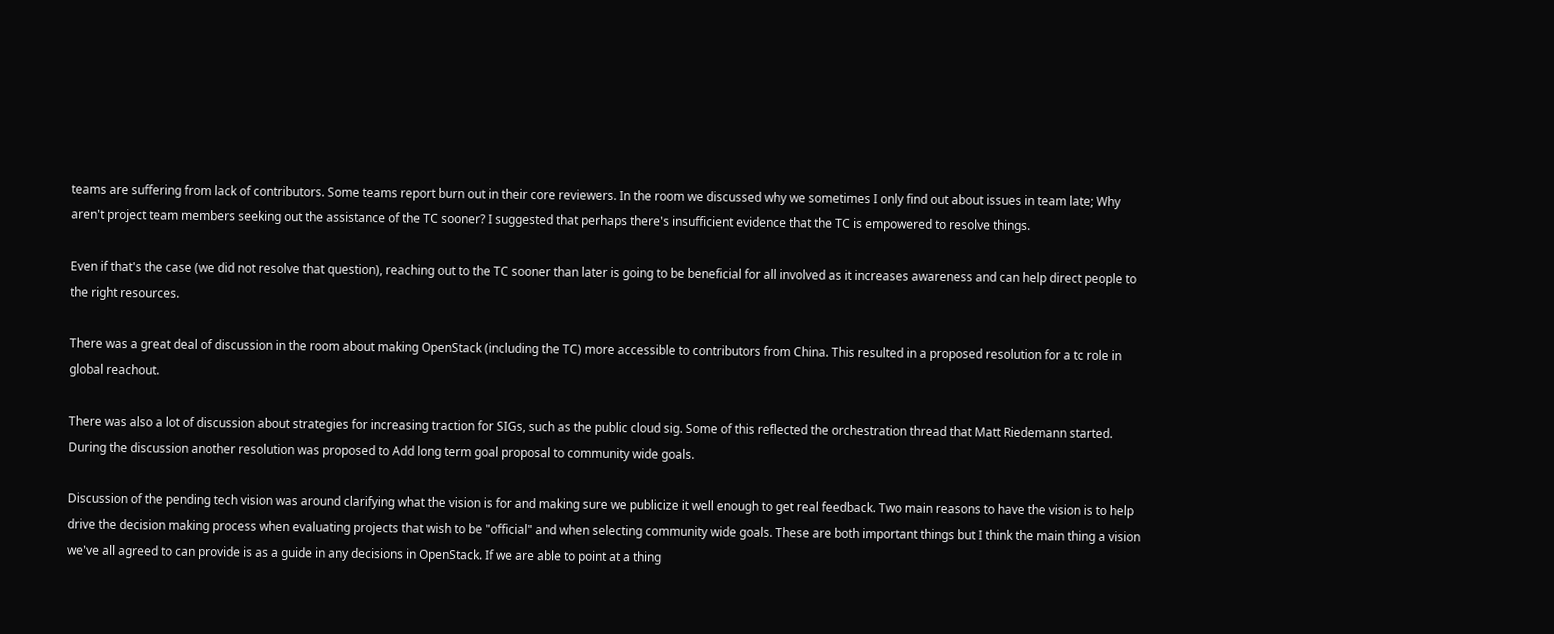teams are suffering from lack of contributors. Some teams report burn out in their core reviewers. In the room we discussed why we sometimes I only find out about issues in team late; Why aren't project team members seeking out the assistance of the TC sooner? I suggested that perhaps there's insufficient evidence that the TC is empowered to resolve things.

Even if that's the case (we did not resolve that question), reaching out to the TC sooner than later is going to be beneficial for all involved as it increases awareness and can help direct people to the right resources.

There was a great deal of discussion in the room about making OpenStack (including the TC) more accessible to contributors from China. This resulted in a proposed resolution for a tc role in global reachout.

There was also a lot of discussion about strategies for increasing traction for SIGs, such as the public cloud sig. Some of this reflected the orchestration thread that Matt Riedemann started. During the discussion another resolution was proposed to Add long term goal proposal to community wide goals.

Discussion of the pending tech vision was around clarifying what the vision is for and making sure we publicize it well enough to get real feedback. Two main reasons to have the vision is to help drive the decision making process when evaluating projects that wish to be "official" and when selecting community wide goals. These are both important things but I think the main thing a vision we've all agreed to can provide is as a guide in any decisions in OpenStack. If we are able to point at a thing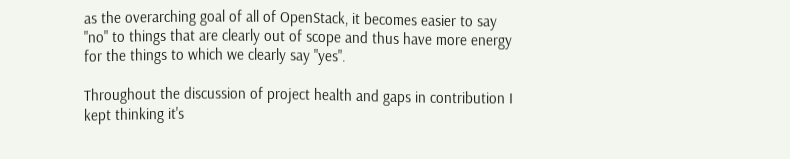as the overarching goal of all of OpenStack, it becomes easier to say "no" to things that are clearly out of scope and thus have more energy for the things to which we clearly say "yes".

Throughout the discussion of project health and gaps in contribution I kept thinking it's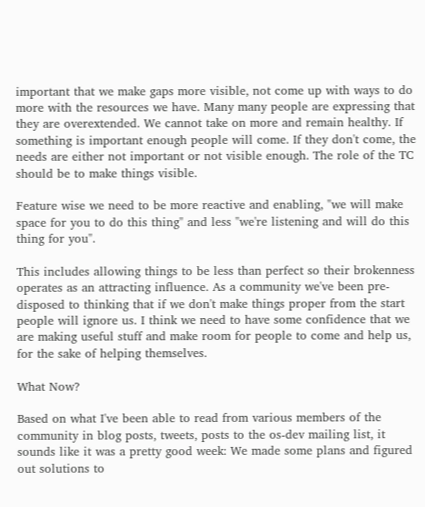important that we make gaps more visible, not come up with ways to do more with the resources we have. Many many people are expressing that they are overextended. We cannot take on more and remain healthy. If something is important enough people will come. If they don't come, the needs are either not important or not visible enough. The role of the TC should be to make things visible.

Feature wise we need to be more reactive and enabling, "we will make space for you to do this thing" and less "we're listening and will do this thing for you".

This includes allowing things to be less than perfect so their brokenness operates as an attracting influence. As a community we've been pre-disposed to thinking that if we don't make things proper from the start people will ignore us. I think we need to have some confidence that we are making useful stuff and make room for people to come and help us, for the sake of helping themselves.

What Now?

Based on what I've been able to read from various members of the community in blog posts, tweets, posts to the os-dev mailing list, it sounds like it was a pretty good week: We made some plans and figured out solutions to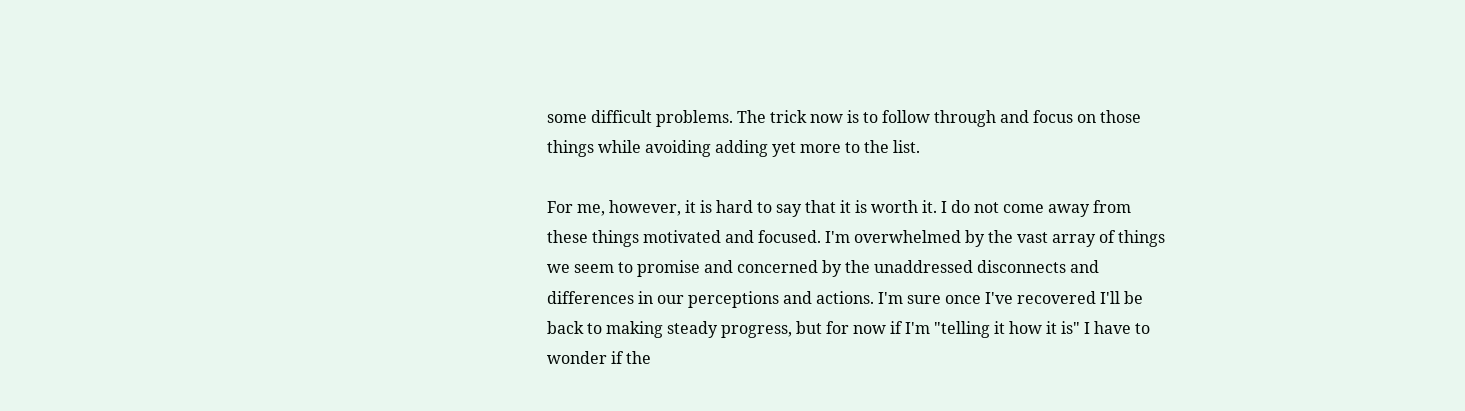some difficult problems. The trick now is to follow through and focus on those things while avoiding adding yet more to the list.

For me, however, it is hard to say that it is worth it. I do not come away from these things motivated and focused. I'm overwhelmed by the vast array of things we seem to promise and concerned by the unaddressed disconnects and differences in our perceptions and actions. I'm sure once I've recovered I'll be back to making steady progress, but for now if I'm "telling it how it is" I have to wonder if the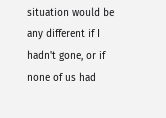situation would be any different if I hadn't gone, or if none of us had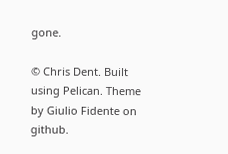gone.

© Chris Dent. Built using Pelican. Theme by Giulio Fidente on github.